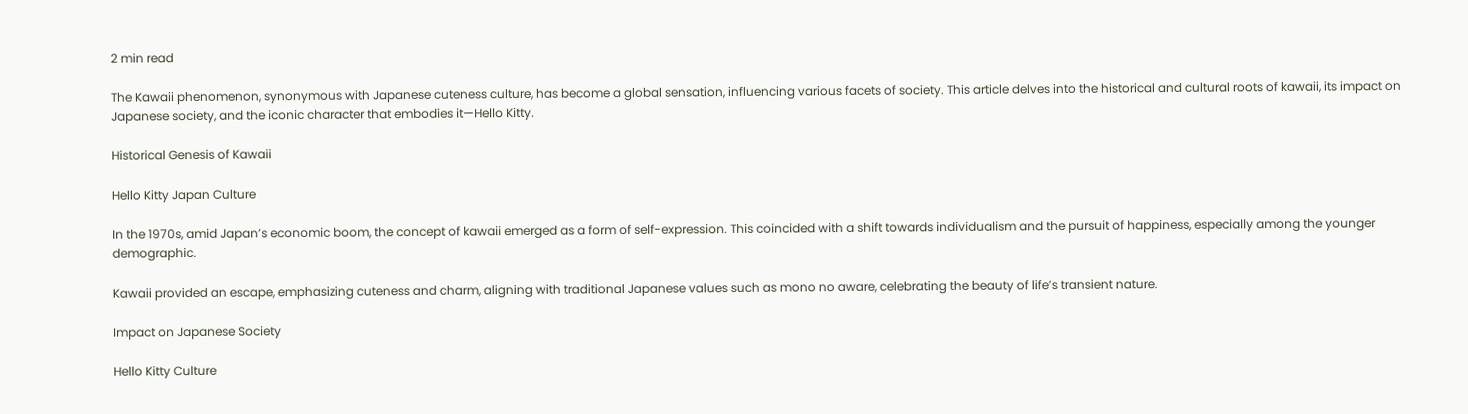2 min read

The Kawaii phenomenon, synonymous with Japanese cuteness culture, has become a global sensation, influencing various facets of society. This article delves into the historical and cultural roots of kawaii, its impact on Japanese society, and the iconic character that embodies it—Hello Kitty.

Historical Genesis of Kawaii

Hello Kitty Japan Culture

In the 1970s, amid Japan’s economic boom, the concept of kawaii emerged as a form of self-expression. This coincided with a shift towards individualism and the pursuit of happiness, especially among the younger demographic.

Kawaii provided an escape, emphasizing cuteness and charm, aligning with traditional Japanese values such as mono no aware, celebrating the beauty of life’s transient nature.

Impact on Japanese Society

Hello Kitty Culture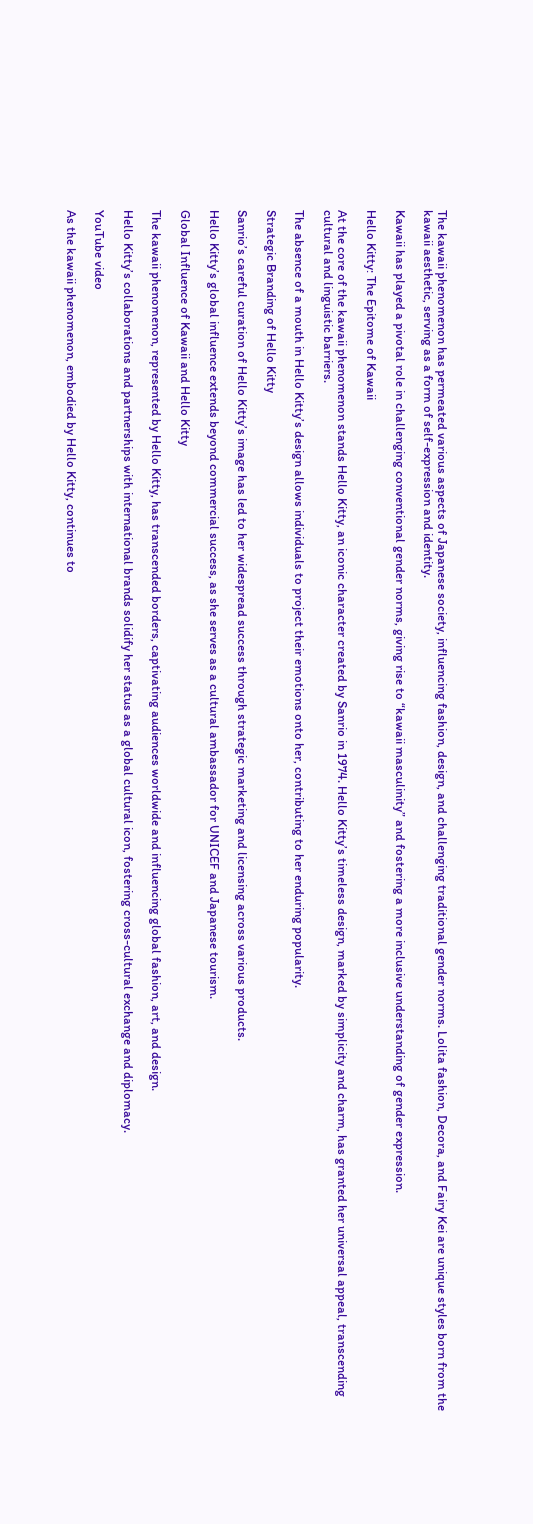The kawaii phenomenon has permeated various aspects of Japanese society, influencing fashion, design, and challenging traditional gender norms. Lolita fashion, Decora, and Fairy Kei are unique styles born from the kawaii aesthetic, serving as a form of self-expression and identity.

Kawaii has played a pivotal role in challenging conventional gender norms, giving rise to “kawaii masculinity” and fostering a more inclusive understanding of gender expression.

Hello Kitty: The Epitome of Kawaii

At the core of the kawaii phenomenon stands Hello Kitty, an iconic character created by Sanrio in 1974. Hello Kitty’s timeless design, marked by simplicity and charm, has granted her universal appeal, transcending cultural and linguistic barriers.

The absence of a mouth in Hello Kitty’s design allows individuals to project their emotions onto her, contributing to her enduring popularity.

Strategic Branding of Hello Kitty

Sanrio’s careful curation of Hello Kitty’s image has led to her widespread success through strategic marketing and licensing across various products.

Hello Kitty’s global influence extends beyond commercial success, as she serves as a cultural ambassador for UNICEF and Japanese tourism.

Global Influence of Kawaii and Hello Kitty

The kawaii phenomenon, represented by Hello Kitty, has transcended borders, captivating audiences worldwide and influencing global fashion, art, and design.

Hello Kitty’s collaborations and partnerships with international brands solidify her status as a global cultural icon, fostering cross-cultural exchange and diplomacy.

YouTube video

As the kawaii phenomenon, embodied by Hello Kitty, continues to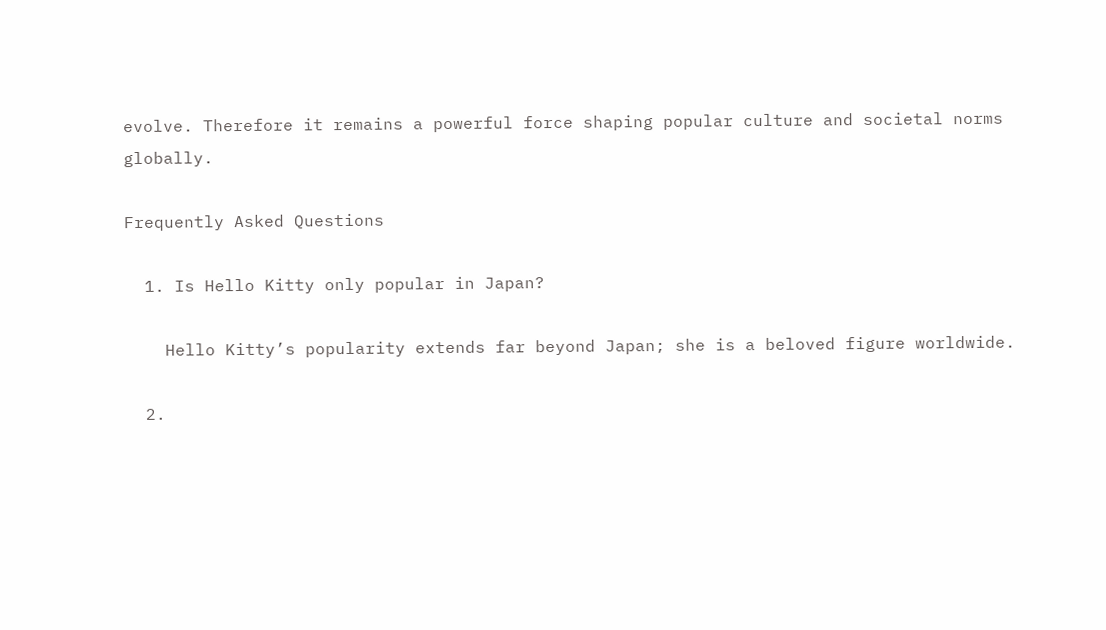evolve. Therefore it remains a powerful force shaping popular culture and societal norms globally.

Frequently Asked Questions

  1. Is Hello Kitty only popular in Japan?

    Hello Kitty’s popularity extends far beyond Japan; she is a beloved figure worldwide.

  2.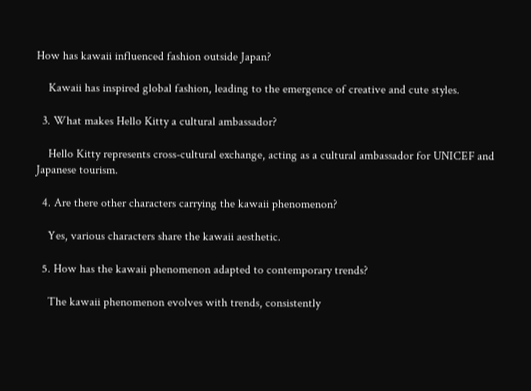How has kawaii influenced fashion outside Japan?

    Kawaii has inspired global fashion, leading to the emergence of creative and cute styles.

  3. What makes Hello Kitty a cultural ambassador?

    Hello Kitty represents cross-cultural exchange, acting as a cultural ambassador for UNICEF and Japanese tourism.

  4. Are there other characters carrying the kawaii phenomenon?

    Yes, various characters share the kawaii aesthetic.

  5. How has the kawaii phenomenon adapted to contemporary trends?

    The kawaii phenomenon evolves with trends, consistently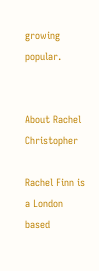growing popular.


About Rachel Christopher

Rachel Finn is a London based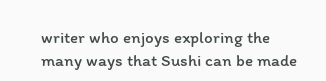writer who enjoys exploring the many ways that Sushi can be made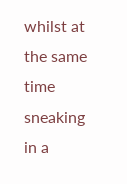whilst at the same time sneaking in a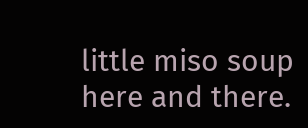little miso soup here and there.